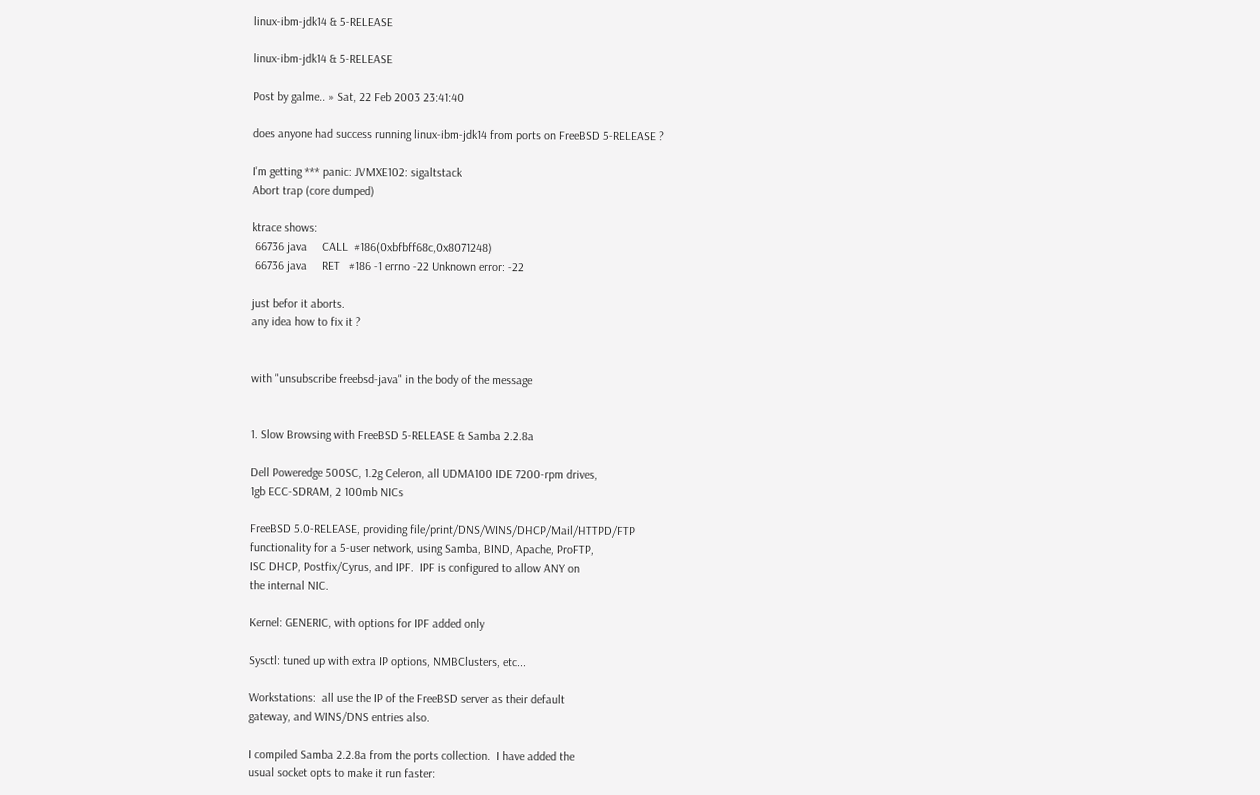linux-ibm-jdk14 & 5-RELEASE

linux-ibm-jdk14 & 5-RELEASE

Post by galme.. » Sat, 22 Feb 2003 23:41:40

does anyone had success running linux-ibm-jdk14 from ports on FreeBSD 5-RELEASE ?

I'm getting *** panic: JVMXE102: sigaltstack
Abort trap (core dumped)

ktrace shows:
 66736 java     CALL  #186(0xbfbff68c,0x8071248)
 66736 java     RET   #186 -1 errno -22 Unknown error: -22

just befor it aborts.
any idea how to fix it ?


with "unsubscribe freebsd-java" in the body of the message


1. Slow Browsing with FreeBSD 5-RELEASE & Samba 2.2.8a

Dell Poweredge 500SC, 1.2g Celeron, all UDMA100 IDE 7200-rpm drives,
1gb ECC-SDRAM, 2 100mb NICs

FreeBSD 5.0-RELEASE, providing file/print/DNS/WINS/DHCP/Mail/HTTPD/FTP
functionality for a 5-user network, using Samba, BIND, Apache, ProFTP,
ISC DHCP, Postfix/Cyrus, and IPF.  IPF is configured to allow ANY on
the internal NIC.

Kernel: GENERIC, with options for IPF added only

Sysctl: tuned up with extra IP options, NMBClusters, etc...

Workstations:  all use the IP of the FreeBSD server as their default
gateway, and WINS/DNS entries also.

I compiled Samba 2.2.8a from the ports collection.  I have added the
usual socket opts to make it run faster: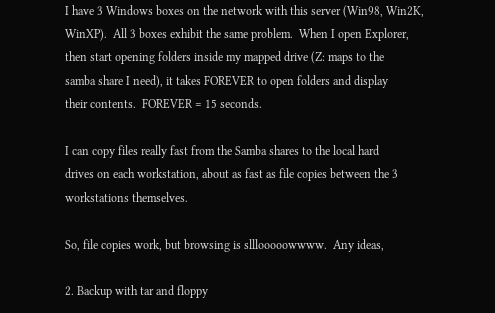I have 3 Windows boxes on the network with this server (Win98, Win2K,
WinXP).  All 3 boxes exhibit the same problem.  When I open Explorer,
then start opening folders inside my mapped drive (Z: maps to the
samba share I need), it takes FOREVER to open folders and display
their contents.  FOREVER = 15 seconds.

I can copy files really fast from the Samba shares to the local hard
drives on each workstation, about as fast as file copies between the 3
workstations themselves.

So, file copies work, but browsing is slllooooowwww.  Any ideas,

2. Backup with tar and floppy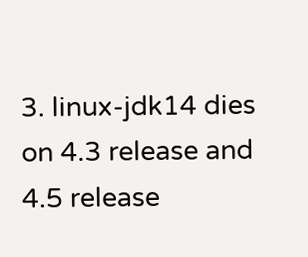3. linux-jdk14 dies on 4.3 release and 4.5 release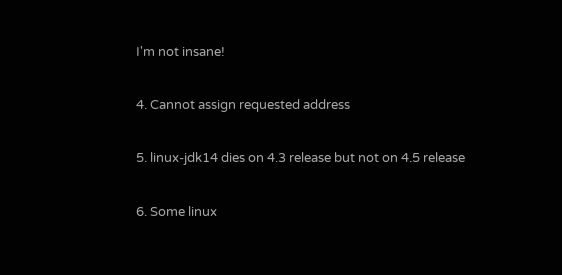I'm not insane!

4. Cannot assign requested address

5. linux-jdk14 dies on 4.3 release but not on 4.5 release

6. Some linux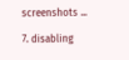screenshots ...

7. disabling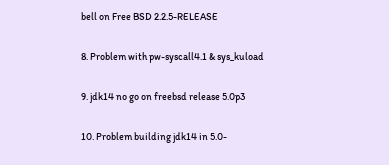bell on Free BSD 2.2.5-RELEASE

8. Problem with pw-syscall4.1 & sys_kuload

9. jdk14 no go on freebsd release 5.0p3

10. Problem building jdk14 in 5.0-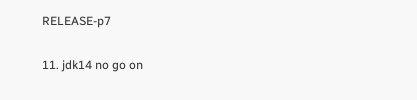RELEASE-p7

11. jdk14 no go on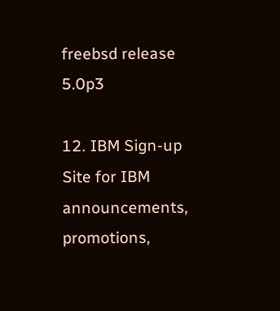freebsd release 5.0p3

12. IBM Sign-up Site for IBM announcements, promotions,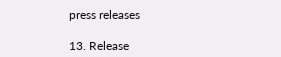press releases

13. Release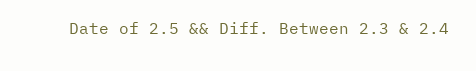Date of 2.5 && Diff. Between 2.3 & 2.4